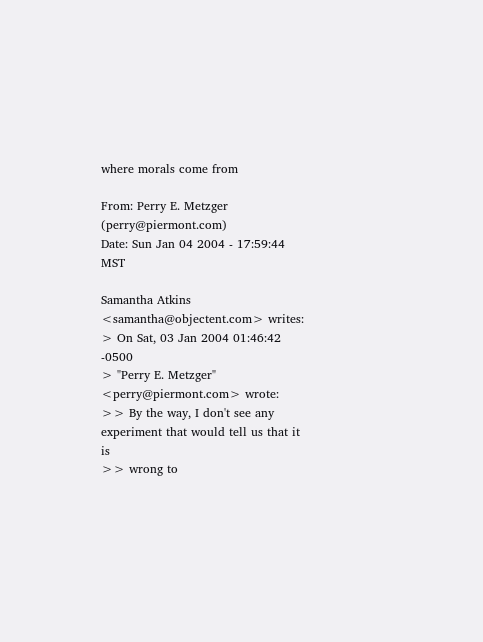where morals come from

From: Perry E. Metzger (perry@piermont.com)
Date: Sun Jan 04 2004 - 17:59:44 MST

Samantha Atkins <samantha@objectent.com> writes:
> On Sat, 03 Jan 2004 01:46:42 -0500
> "Perry E. Metzger" <perry@piermont.com> wrote:
>> By the way, I don't see any experiment that would tell us that it is
>> wrong to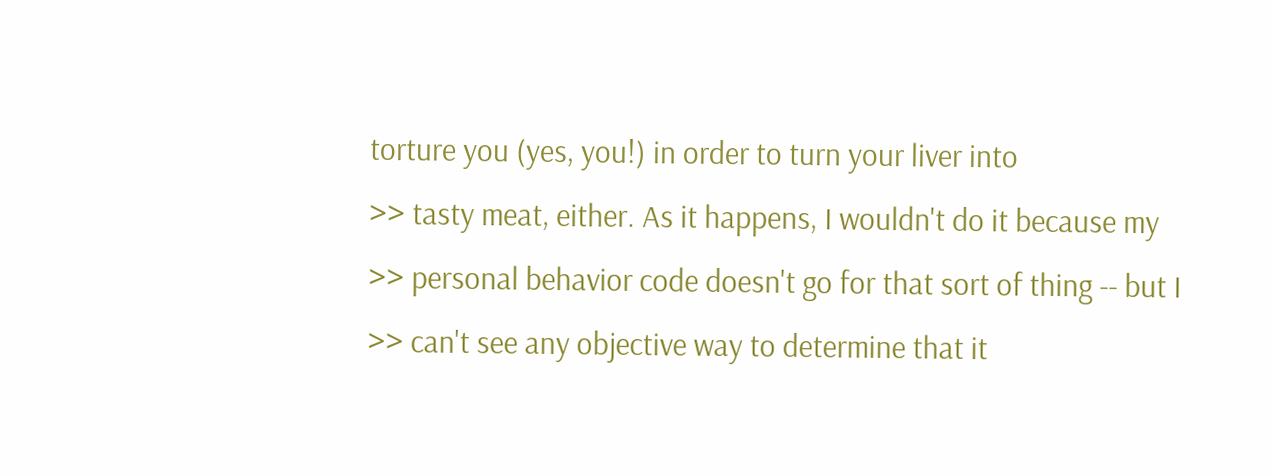torture you (yes, you!) in order to turn your liver into
>> tasty meat, either. As it happens, I wouldn't do it because my
>> personal behavior code doesn't go for that sort of thing -- but I
>> can't see any objective way to determine that it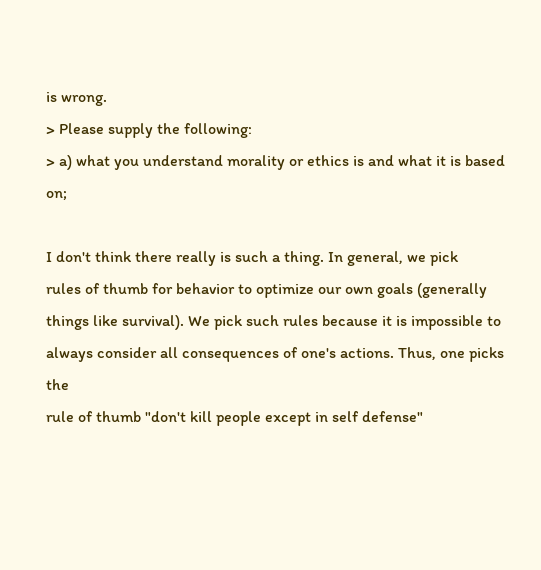is wrong.
> Please supply the following:
> a) what you understand morality or ethics is and what it is based on;

I don't think there really is such a thing. In general, we pick
rules of thumb for behavior to optimize our own goals (generally
things like survival). We pick such rules because it is impossible to
always consider all consequences of one's actions. Thus, one picks the
rule of thumb "don't kill people except in self defense"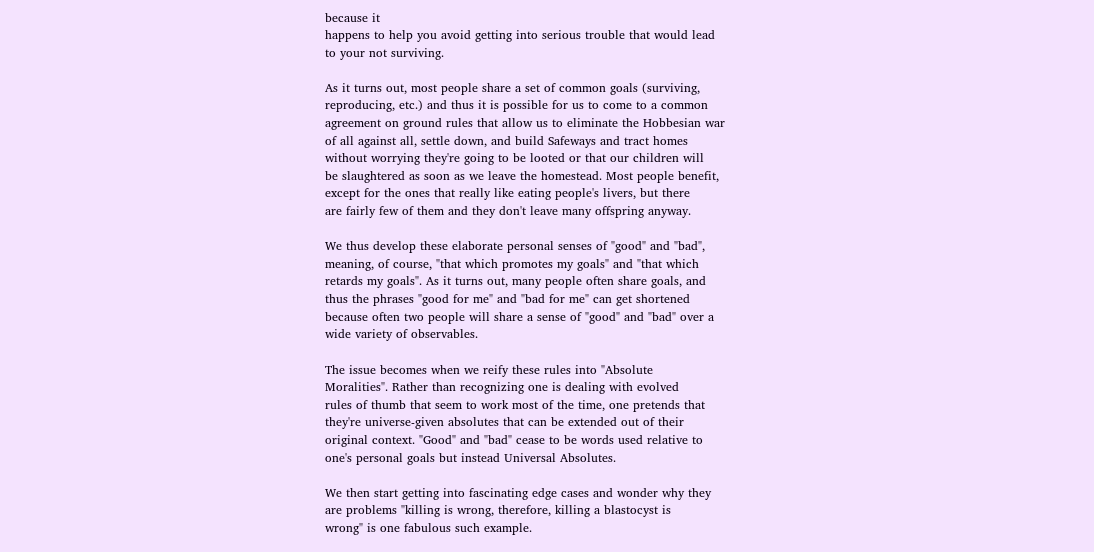because it
happens to help you avoid getting into serious trouble that would lead
to your not surviving.

As it turns out, most people share a set of common goals (surviving,
reproducing, etc.) and thus it is possible for us to come to a common
agreement on ground rules that allow us to eliminate the Hobbesian war
of all against all, settle down, and build Safeways and tract homes
without worrying they're going to be looted or that our children will
be slaughtered as soon as we leave the homestead. Most people benefit,
except for the ones that really like eating people's livers, but there
are fairly few of them and they don't leave many offspring anyway.

We thus develop these elaborate personal senses of "good" and "bad",
meaning, of course, "that which promotes my goals" and "that which
retards my goals". As it turns out, many people often share goals, and
thus the phrases "good for me" and "bad for me" can get shortened
because often two people will share a sense of "good" and "bad" over a
wide variety of observables.

The issue becomes when we reify these rules into "Absolute
Moralities". Rather than recognizing one is dealing with evolved
rules of thumb that seem to work most of the time, one pretends that
they're universe-given absolutes that can be extended out of their
original context. "Good" and "bad" cease to be words used relative to
one's personal goals but instead Universal Absolutes.

We then start getting into fascinating edge cases and wonder why they
are problems "killing is wrong, therefore, killing a blastocyst is
wrong" is one fabulous such example.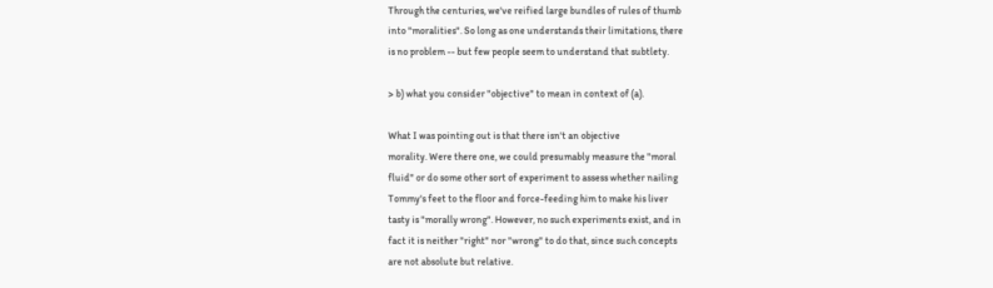Through the centuries, we've reified large bundles of rules of thumb
into "moralities". So long as one understands their limitations, there
is no problem -- but few people seem to understand that subtlety.

> b) what you consider "objective" to mean in context of (a).

What I was pointing out is that there isn't an objective
morality. Were there one, we could presumably measure the "moral
fluid" or do some other sort of experiment to assess whether nailing
Tommy's feet to the floor and force-feeding him to make his liver
tasty is "morally wrong". However, no such experiments exist, and in
fact it is neither "right" nor "wrong" to do that, since such concepts
are not absolute but relative.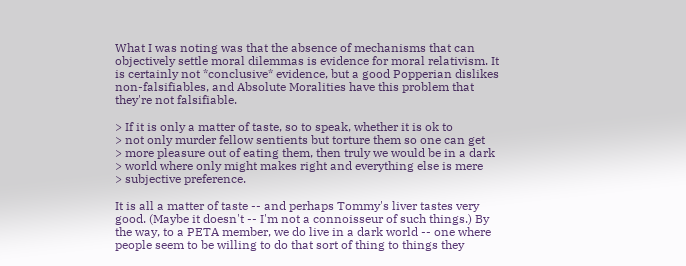What I was noting was that the absence of mechanisms that can
objectively settle moral dilemmas is evidence for moral relativism. It
is certainly not *conclusive* evidence, but a good Popperian dislikes
non-falsifiables, and Absolute Moralities have this problem that
they're not falsifiable.

> If it is only a matter of taste, so to speak, whether it is ok to
> not only murder fellow sentients but torture them so one can get
> more pleasure out of eating them, then truly we would be in a dark
> world where only might makes right and everything else is mere
> subjective preference.

It is all a matter of taste -- and perhaps Tommy's liver tastes very
good. (Maybe it doesn't -- I'm not a connoisseur of such things.) By
the way, to a PETA member, we do live in a dark world -- one where
people seem to be willing to do that sort of thing to things they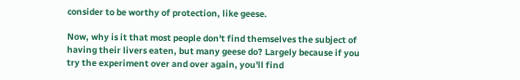consider to be worthy of protection, like geese.

Now, why is it that most people don't find themselves the subject of
having their livers eaten, but many geese do? Largely because if you
try the experiment over and over again, you'll find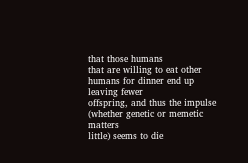that those humans
that are willing to eat other humans for dinner end up leaving fewer
offspring, and thus the impulse (whether genetic or memetic matters
little) seems to die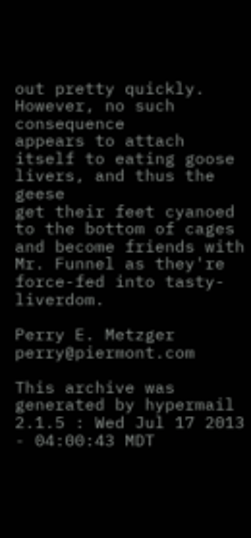out pretty quickly. However, no such consequence
appears to attach itself to eating goose livers, and thus the geese
get their feet cyanoed to the bottom of cages and become friends with
Mr. Funnel as they're force-fed into tasty-liverdom.

Perry E. Metzger        perry@piermont.com

This archive was generated by hypermail 2.1.5 : Wed Jul 17 2013 - 04:00:43 MDT